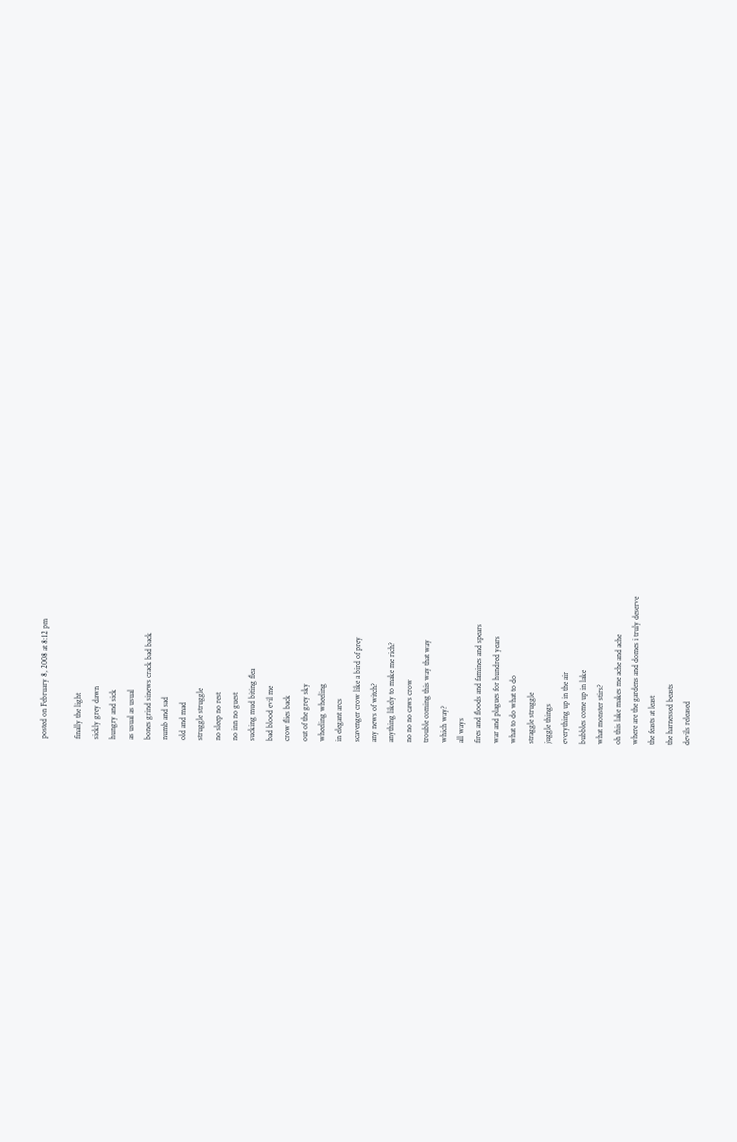posted on February 8, 2008 at 8:12 pm

finally the light
sickly grey dawn
hungry and sick
as usual as usual
bones grind sinews crack bad back
numb and sad
old and mad
struggle struggle
no sleep no rest
no inn no guest
sucking mud biting flea
bad blood evil me
crow flies back
out of the grey sky
wheeling wheeling
in elegant arcs
scavenger crow like a bird of prey
any news of witch?
anything likely to make me rich?
no no no caws crow
trouble coming this way that way
which way?
all ways
fires and floods and famines and spears
war and plagues for hundred years
what to do what to do
straggle struggle
juggle things
everything up in the air
bubbles come up in lake
what monster stirs?
oh this lake makes me ache and ache
where are the gardens and domes i truly deserve
the feasts at least
the harnessed beasts
devils released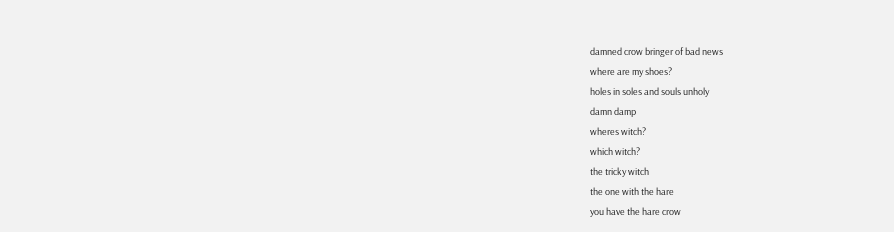damned crow bringer of bad news
where are my shoes?
holes in soles and souls unholy
damn damp
wheres witch?
which witch?
the tricky witch
the one with the hare
you have the hare crow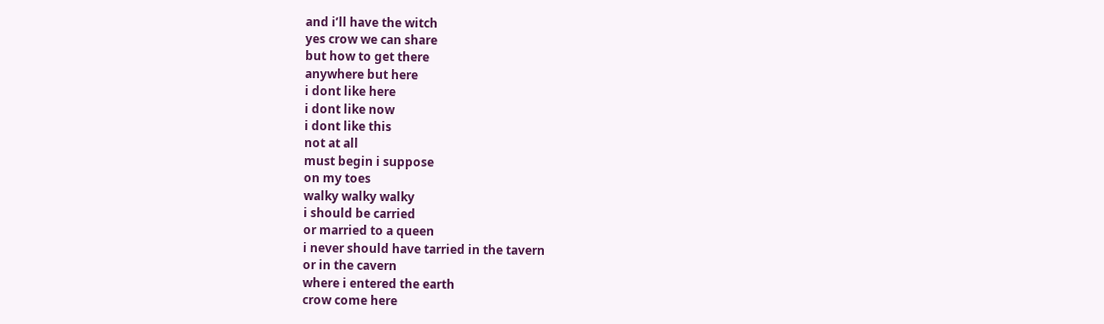and i’ll have the witch
yes crow we can share
but how to get there
anywhere but here
i dont like here
i dont like now
i dont like this
not at all
must begin i suppose
on my toes
walky walky walky
i should be carried
or married to a queen
i never should have tarried in the tavern
or in the cavern
where i entered the earth
crow come here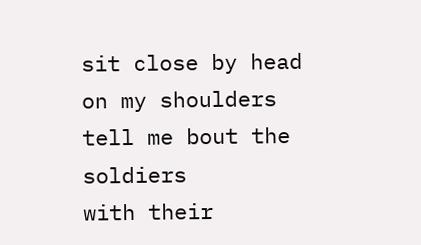sit close by head
on my shoulders
tell me bout the soldiers
with their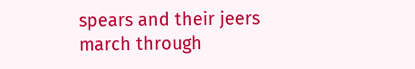spears and their jeers
march through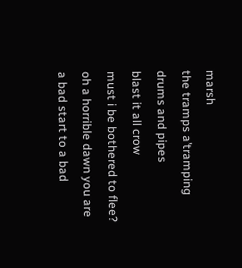marsh
the tramps a’tramping
drums and pipes
blast it all crow
must i be bothered to flee?
oh a horrible dawn you are
a bad start to a bad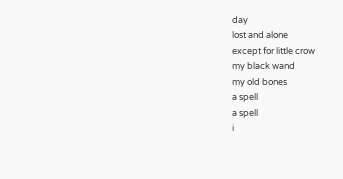day
lost and alone
except for little crow
my black wand
my old bones
a spell
a spell
i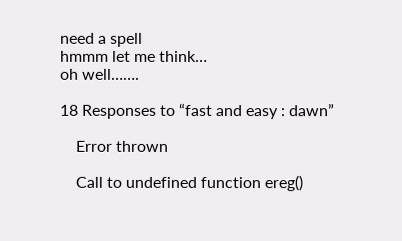need a spell
hmmm let me think…
oh well…….

18 Responses to “fast and easy : dawn”

    Error thrown

    Call to undefined function ereg()